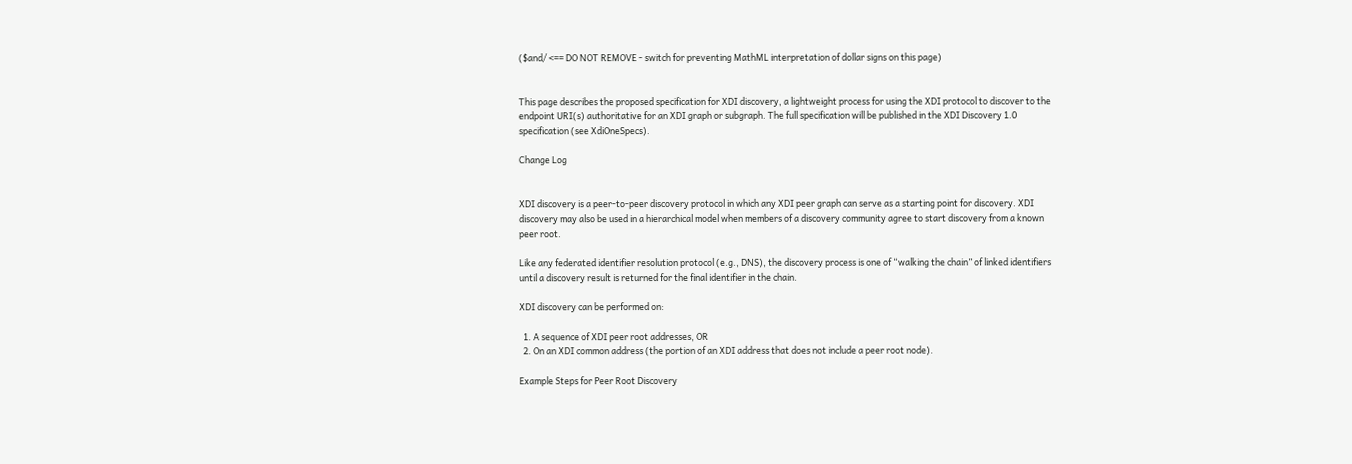($and/ <== DO NOT REMOVE - switch for preventing MathML interpretation of dollar signs on this page)


This page describes the proposed specification for XDI discovery, a lightweight process for using the XDI protocol to discover to the endpoint URI(s) authoritative for an XDI graph or subgraph. The full specification will be published in the XDI Discovery 1.0 specification (see XdiOneSpecs).

Change Log


XDI discovery is a peer-to-peer discovery protocol in which any XDI peer graph can serve as a starting point for discovery. XDI discovery may also be used in a hierarchical model when members of a discovery community agree to start discovery from a known peer root.

Like any federated identifier resolution protocol (e.g., DNS), the discovery process is one of “walking the chain” of linked identifiers until a discovery result is returned for the final identifier in the chain.

XDI discovery can be performed on:

  1. A sequence of XDI peer root addresses, OR
  2. On an XDI common address (the portion of an XDI address that does not include a peer root node).

Example Steps for Peer Root Discovery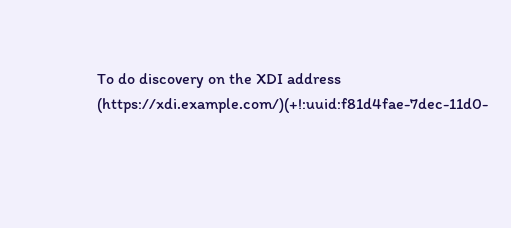To do discovery on the XDI address (https://xdi.example.com/)(+!:uuid:f81d4fae-7dec-11d0-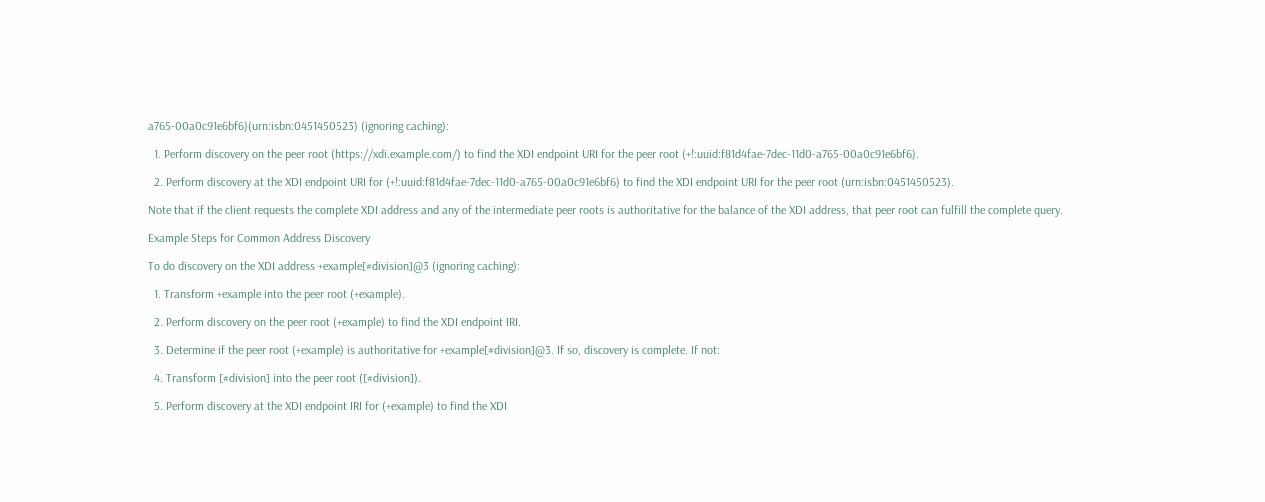a765-00a0c91e6bf6)(urn:isbn:0451450523) (ignoring caching):

  1. Perform discovery on the peer root (https://xdi.example.com/) to find the XDI endpoint URI for the peer root (+!:uuid:f81d4fae-7dec-11d0-a765-00a0c91e6bf6).

  2. Perform discovery at the XDI endpoint URI for (+!:uuid:f81d4fae-7dec-11d0-a765-00a0c91e6bf6) to find the XDI endpoint URI for the peer root (urn:isbn:0451450523).

Note that if the client requests the complete XDI address and any of the intermediate peer roots is authoritative for the balance of the XDI address, that peer root can fulfill the complete query.

Example Steps for Common Address Discovery

To do discovery on the XDI address +example[#division]@3 (ignoring caching):

  1. Transform +example into the peer root (+example).

  2. Perform discovery on the peer root (+example) to find the XDI endpoint IRI.

  3. Determine if the peer root (+example) is authoritative for +example[#division]@3. If so, discovery is complete. If not:

  4. Transform [#division] into the peer root ([#division]).

  5. Perform discovery at the XDI endpoint IRI for (+example) to find the XDI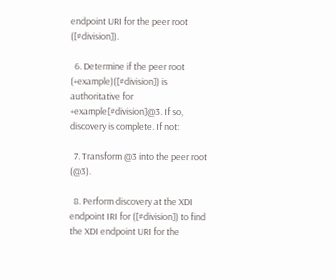endpoint URI for the peer root ([#division]).

  6. Determine if the peer root (+example)([#division]) is authoritative for +example[#division]@3. If so, discovery is complete. If not:

  7. Transform @3 into the peer root (@3).

  8. Perform discovery at the XDI endpoint IRI for ([#division]) to find the XDI endpoint URI for the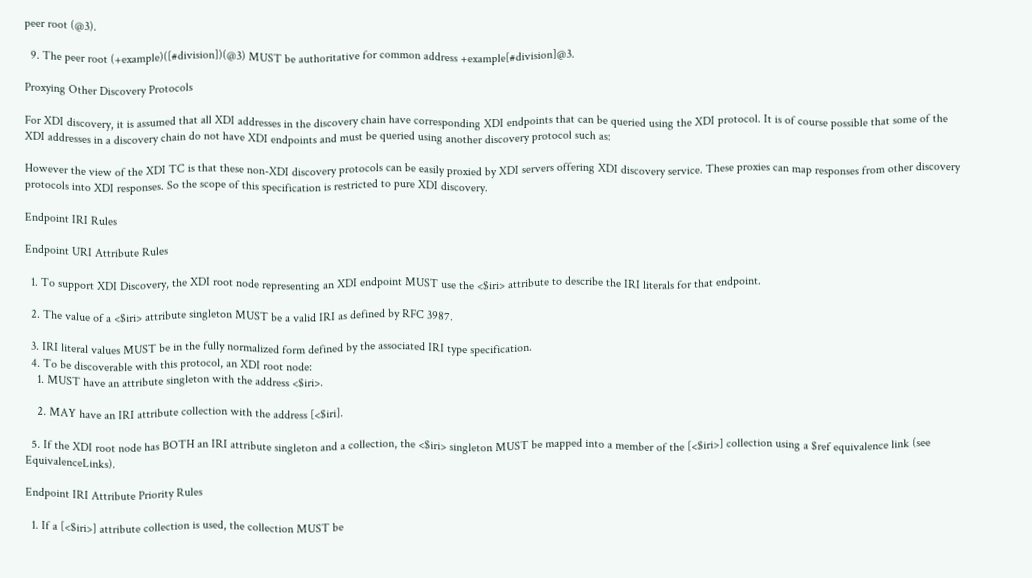peer root (@3).

  9. The peer root (+example)([#division])(@3) MUST be authoritative for common address +example[#division]@3.

Proxying Other Discovery Protocols

For XDI discovery, it is assumed that all XDI addresses in the discovery chain have corresponding XDI endpoints that can be queried using the XDI protocol. It is of course possible that some of the XDI addresses in a discovery chain do not have XDI endpoints and must be queried using another discovery protocol such as:

However the view of the XDI TC is that these non-XDI discovery protocols can be easily proxied by XDI servers offering XDI discovery service. These proxies can map responses from other discovery protocols into XDI responses. So the scope of this specification is restricted to pure XDI discovery.

Endpoint IRI Rules

Endpoint URI Attribute Rules

  1. To support XDI Discovery, the XDI root node representing an XDI endpoint MUST use the <$iri> attribute to describe the IRI literals for that endpoint.

  2. The value of a <$iri> attribute singleton MUST be a valid IRI as defined by RFC 3987.

  3. IRI literal values MUST be in the fully normalized form defined by the associated IRI type specification.
  4. To be discoverable with this protocol, an XDI root node:
    1. MUST have an attribute singleton with the address <$iri>.

    2. MAY have an IRI attribute collection with the address [<$iri].

  5. If the XDI root node has BOTH an IRI attribute singleton and a collection, the <$iri> singleton MUST be mapped into a member of the [<$iri>] collection using a $ref equivalence link (see EquivalenceLinks).

Endpoint IRI Attribute Priority Rules

  1. If a [<$iri>] attribute collection is used, the collection MUST be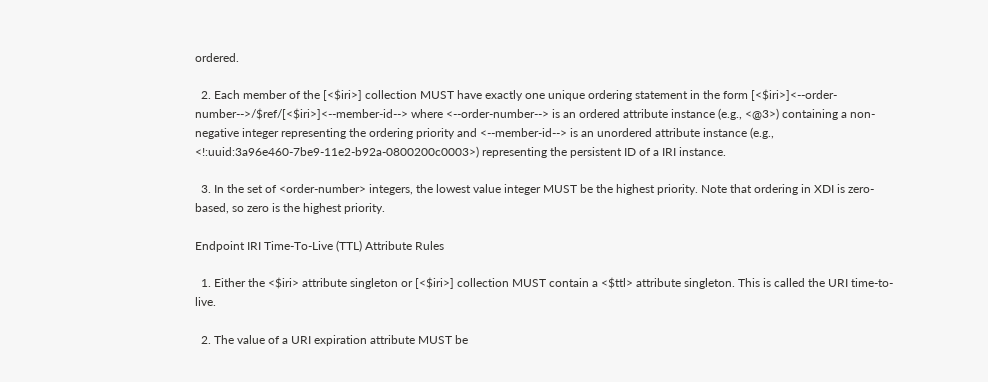ordered.

  2. Each member of the [<$iri>] collection MUST have exactly one unique ordering statement in the form [<$iri>]<--order-number-->/$ref/[<$iri>]<--member-id--> where <--order-number--> is an ordered attribute instance (e.g., <@3>) containing a non-negative integer representing the ordering priority and <--member-id--> is an unordered attribute instance (e.g., <!:uuid:3a96e460-7be9-11e2-b92a-0800200c0003>) representing the persistent ID of a IRI instance.

  3. In the set of <order-number> integers, the lowest value integer MUST be the highest priority. Note that ordering in XDI is zero-based, so zero is the highest priority.

Endpoint IRI Time-To-Live (TTL) Attribute Rules

  1. Either the <$iri> attribute singleton or [<$iri>] collection MUST contain a <$ttl> attribute singleton. This is called the URI time-to-live.

  2. The value of a URI expiration attribute MUST be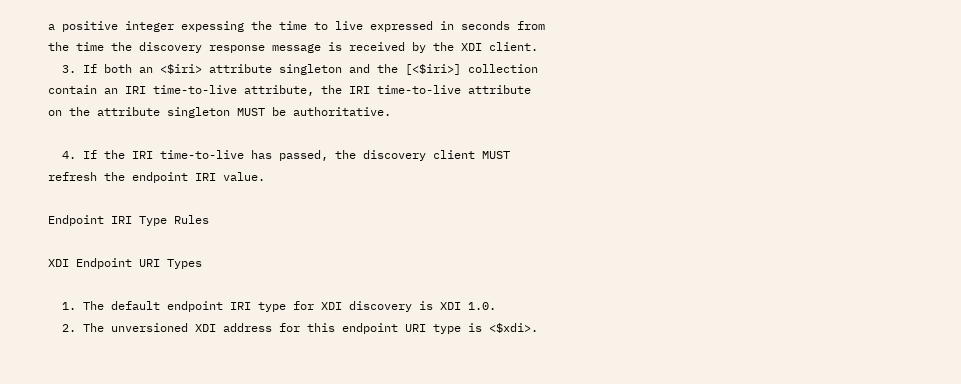a positive integer expessing the time to live expressed in seconds from the time the discovery response message is received by the XDI client.
  3. If both an <$iri> attribute singleton and the [<$iri>] collection contain an IRI time-to-live attribute, the IRI time-to-live attribute on the attribute singleton MUST be authoritative.

  4. If the IRI time-to-live has passed, the discovery client MUST refresh the endpoint IRI value.

Endpoint IRI Type Rules

XDI Endpoint URI Types

  1. The default endpoint IRI type for XDI discovery is XDI 1.0.
  2. The unversioned XDI address for this endpoint URI type is <$xdi>.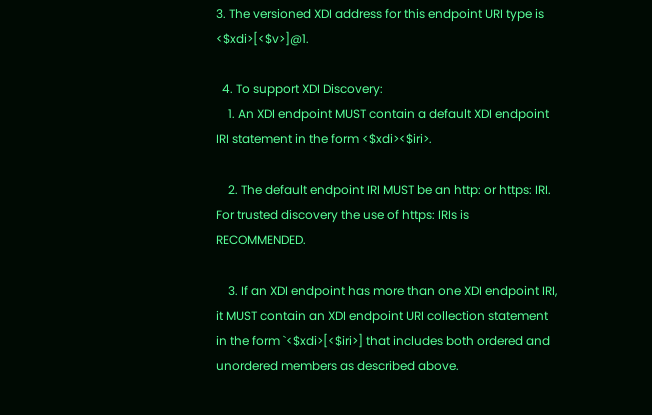3. The versioned XDI address for this endpoint URI type is <$xdi>[<$v>]@1.

  4. To support XDI Discovery:
    1. An XDI endpoint MUST contain a default XDI endpoint IRI statement in the form <$xdi><$iri>.

    2. The default endpoint IRI MUST be an http: or https: IRI. For trusted discovery the use of https: IRIs is RECOMMENDED.

    3. If an XDI endpoint has more than one XDI endpoint IRI, it MUST contain an XDI endpoint URI collection statement in the form `<$xdi>[<$iri>] that includes both ordered and unordered members as described above.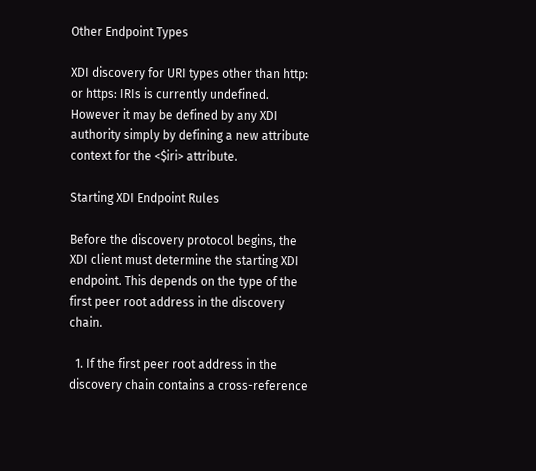Other Endpoint Types

XDI discovery for URI types other than http: or https: IRIs is currently undefined. However it may be defined by any XDI authority simply by defining a new attribute context for the <$iri> attribute.

Starting XDI Endpoint Rules

Before the discovery protocol begins, the XDI client must determine the starting XDI endpoint. This depends on the type of the first peer root address in the discovery chain.

  1. If the first peer root address in the discovery chain contains a cross-reference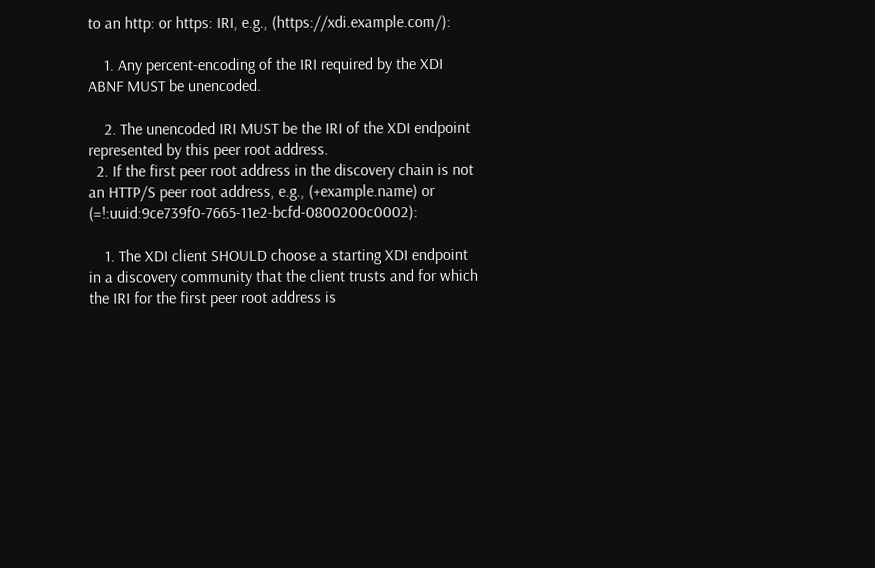to an http: or https: IRI, e.g., (https://xdi.example.com/):

    1. Any percent-encoding of the IRI required by the XDI ABNF MUST be unencoded.

    2. The unencoded IRI MUST be the IRI of the XDI endpoint represented by this peer root address.
  2. If the first peer root address in the discovery chain is not an HTTP/S peer root address, e.g., (+example.name) or (=!:uuid:9ce739f0-7665-11e2-bcfd-0800200c0002):

    1. The XDI client SHOULD choose a starting XDI endpoint in a discovery community that the client trusts and for which the IRI for the first peer root address is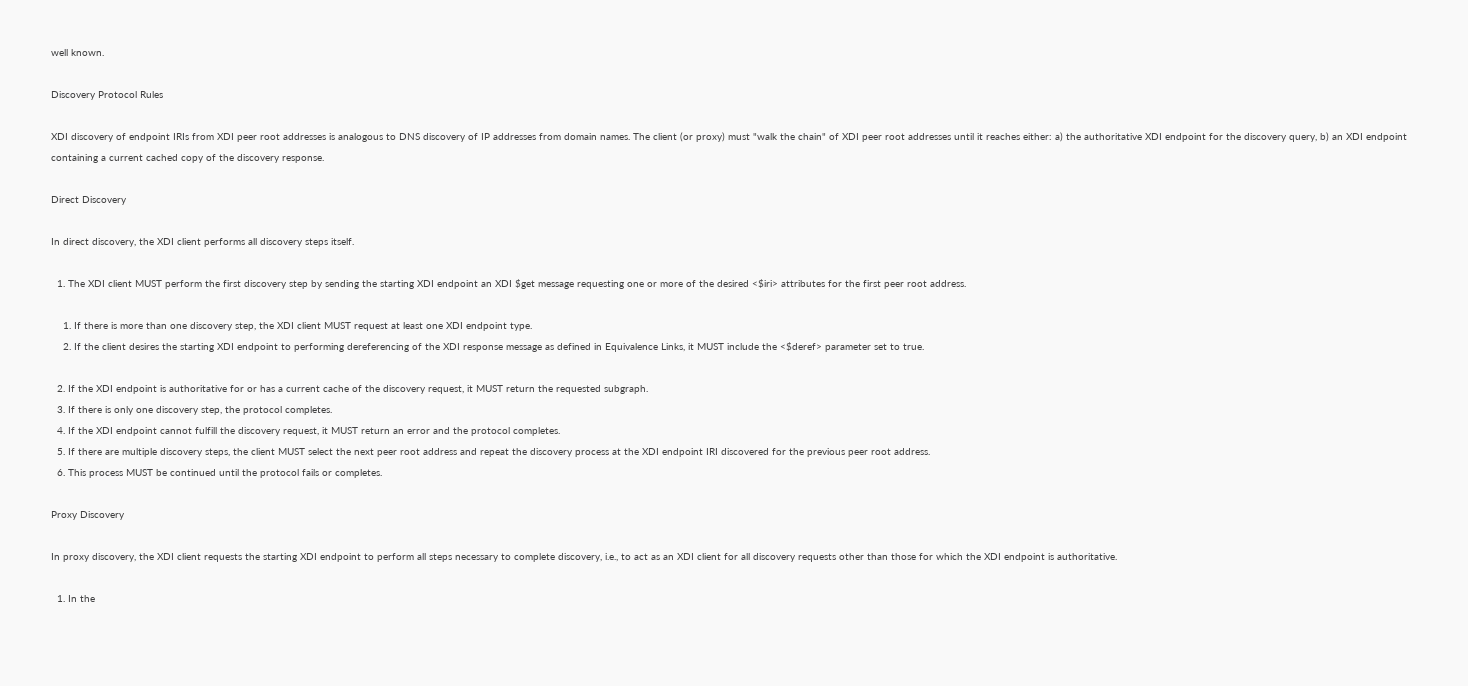well known.

Discovery Protocol Rules

XDI discovery of endpoint IRIs from XDI peer root addresses is analogous to DNS discovery of IP addresses from domain names. The client (or proxy) must "walk the chain" of XDI peer root addresses until it reaches either: a) the authoritative XDI endpoint for the discovery query, b) an XDI endpoint containing a current cached copy of the discovery response.

Direct Discovery

In direct discovery, the XDI client performs all discovery steps itself.

  1. The XDI client MUST perform the first discovery step by sending the starting XDI endpoint an XDI $get message requesting one or more of the desired <$iri> attributes for the first peer root address.

    1. If there is more than one discovery step, the XDI client MUST request at least one XDI endpoint type.
    2. If the client desires the starting XDI endpoint to performing dereferencing of the XDI response message as defined in Equivalence Links, it MUST include the <$deref> parameter set to true.

  2. If the XDI endpoint is authoritative for or has a current cache of the discovery request, it MUST return the requested subgraph.
  3. If there is only one discovery step, the protocol completes.
  4. If the XDI endpoint cannot fulfill the discovery request, it MUST return an error and the protocol completes.
  5. If there are multiple discovery steps, the client MUST select the next peer root address and repeat the discovery process at the XDI endpoint IRI discovered for the previous peer root address.
  6. This process MUST be continued until the protocol fails or completes.

Proxy Discovery

In proxy discovery, the XDI client requests the starting XDI endpoint to perform all steps necessary to complete discovery, i.e., to act as an XDI client for all discovery requests other than those for which the XDI endpoint is authoritative.

  1. In the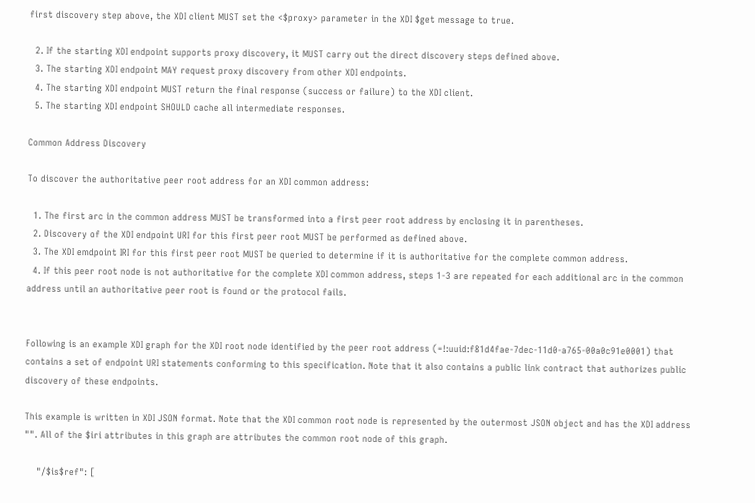first discovery step above, the XDI client MUST set the <$proxy> parameter in the XDI $get message to true.

  2. If the starting XDI endpoint supports proxy discovery, it MUST carry out the direct discovery steps defined above.
  3. The starting XDI endpoint MAY request proxy discovery from other XDI endpoints.
  4. The starting XDI endpoint MUST return the final response (success or failure) to the XDI client.
  5. The starting XDI endpoint SHOULD cache all intermediate responses.

Common Address Discovery

To discover the authoritative peer root address for an XDI common address:

  1. The first arc in the common address MUST be transformed into a first peer root address by enclosing it in parentheses.
  2. Discovery of the XDI endpoint URI for this first peer root MUST be performed as defined above.
  3. The XDI emdpoint IRI for this first peer root MUST be queried to determine if it is authoritative for the complete common address.
  4. If this peer root node is not authoritative for the complete XDI common address, steps 1-3 are repeated for each additional arc in the common address until an authoritative peer root is found or the protocol fails.


Following is an example XDI graph for the XDI root node identified by the peer root address (=!:uuid:f81d4fae-7dec-11d0-a765-00a0c91e0001) that contains a set of endpoint URI statements conforming to this specification. Note that it also contains a public link contract that authorizes public discovery of these endpoints.

This example is written in XDI JSON format. Note that the XDI common root node is represented by the outermost JSON object and has the XDI address "". All of the $iri attributes in this graph are attributes the common root node of this graph.

    "/$is$ref": [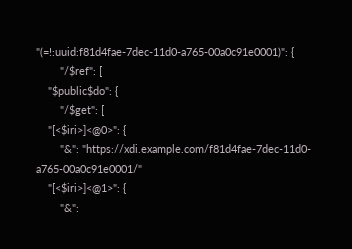"(=!:uuid:f81d4fae-7dec-11d0-a765-00a0c91e0001)": {
        "/$ref": [
    "$public$do": {
        "/$get": [
    "[<$iri>]<@0>": {
        "&": "https://xdi.example.com/f81d4fae-7dec-11d0-a765-00a0c91e0001/"
    "[<$iri>]<@1>": {
        "&":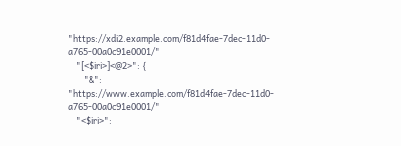"https://xdi2.example.com/f81d4fae-7dec-11d0-a765-00a0c91e0001/"
    "[<$iri>]<@2>": {
        "&": "https://www.example.com/f81d4fae-7dec-11d0-a765-00a0c91e0001/"
    "<$iri>":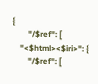{
        "/$ref": [
    "<$html><$iri>": {
        "/$ref": [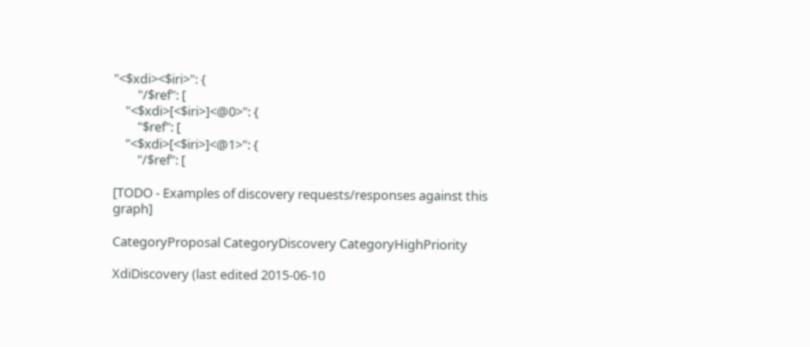"<$xdi><$iri>": {
        "/$ref": [
    "<$xdi>[<$iri>]<@0>": {
        "$ref": [
    "<$xdi>[<$iri>]<@1>": {
        "/$ref": [

[TODO - Examples of discovery requests/responses against this graph]

CategoryProposal CategoryDiscovery CategoryHighPriority

XdiDiscovery (last edited 2015-06-10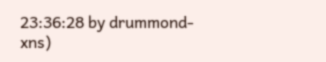23:36:28 by drummond-xns)